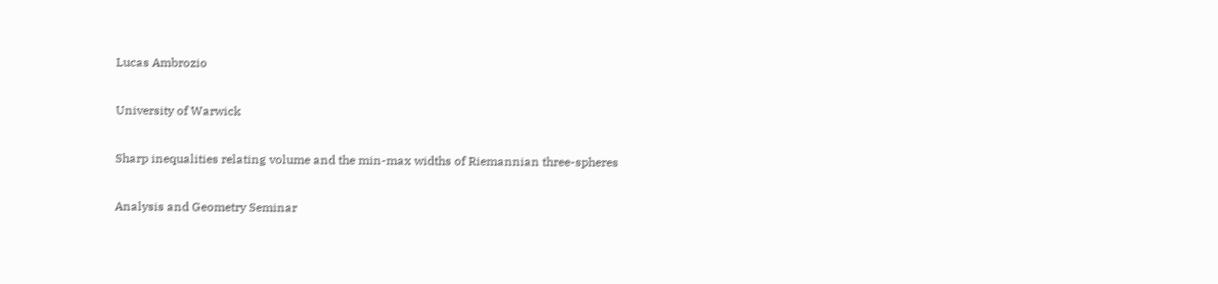Lucas Ambrozio

University of Warwick

Sharp inequalities relating volume and the min-max widths of Riemannian three-spheres

Analysis and Geometry Seminar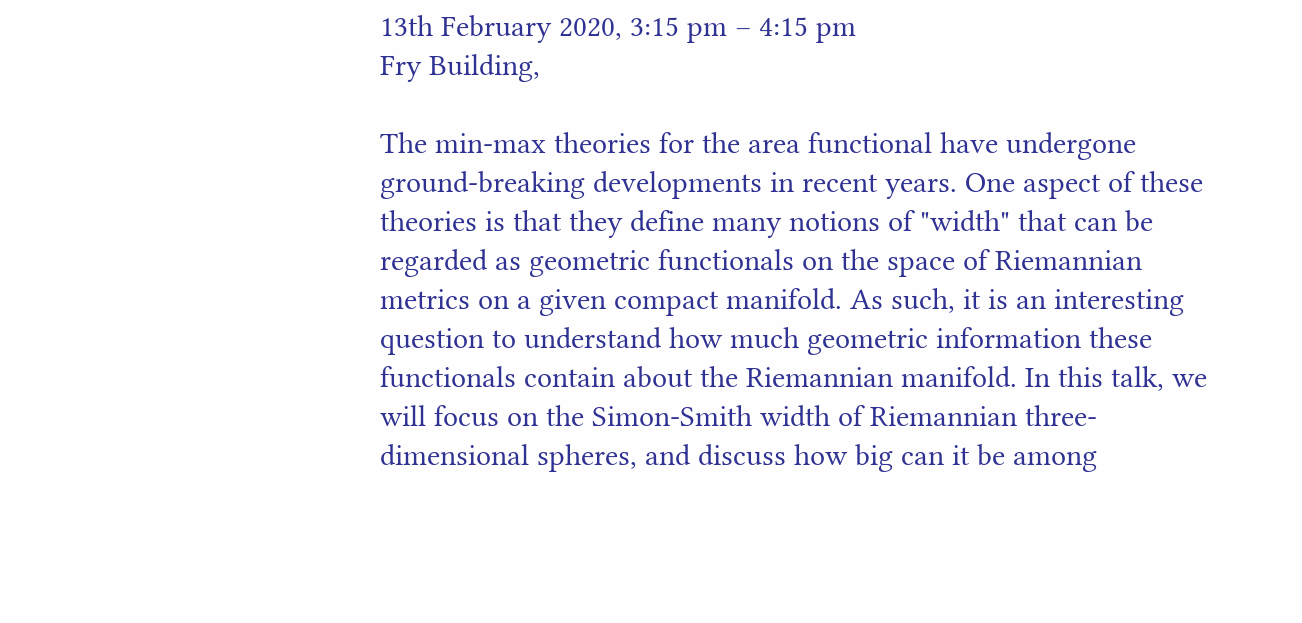13th February 2020, 3:15 pm – 4:15 pm
Fry Building,

The min-max theories for the area functional have undergone ground-breaking developments in recent years. One aspect of these theories is that they define many notions of "width" that can be regarded as geometric functionals on the space of Riemannian metrics on a given compact manifold. As such, it is an interesting question to understand how much geometric information these functionals contain about the Riemannian manifold. In this talk, we will focus on the Simon-Smith width of Riemannian three-dimensional spheres, and discuss how big can it be among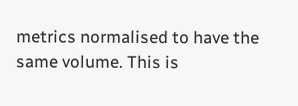metrics normalised to have the same volume. This is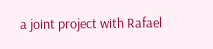a joint project with Rafael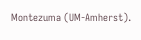Montezuma (UM-Amherst).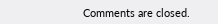Comments are closed.